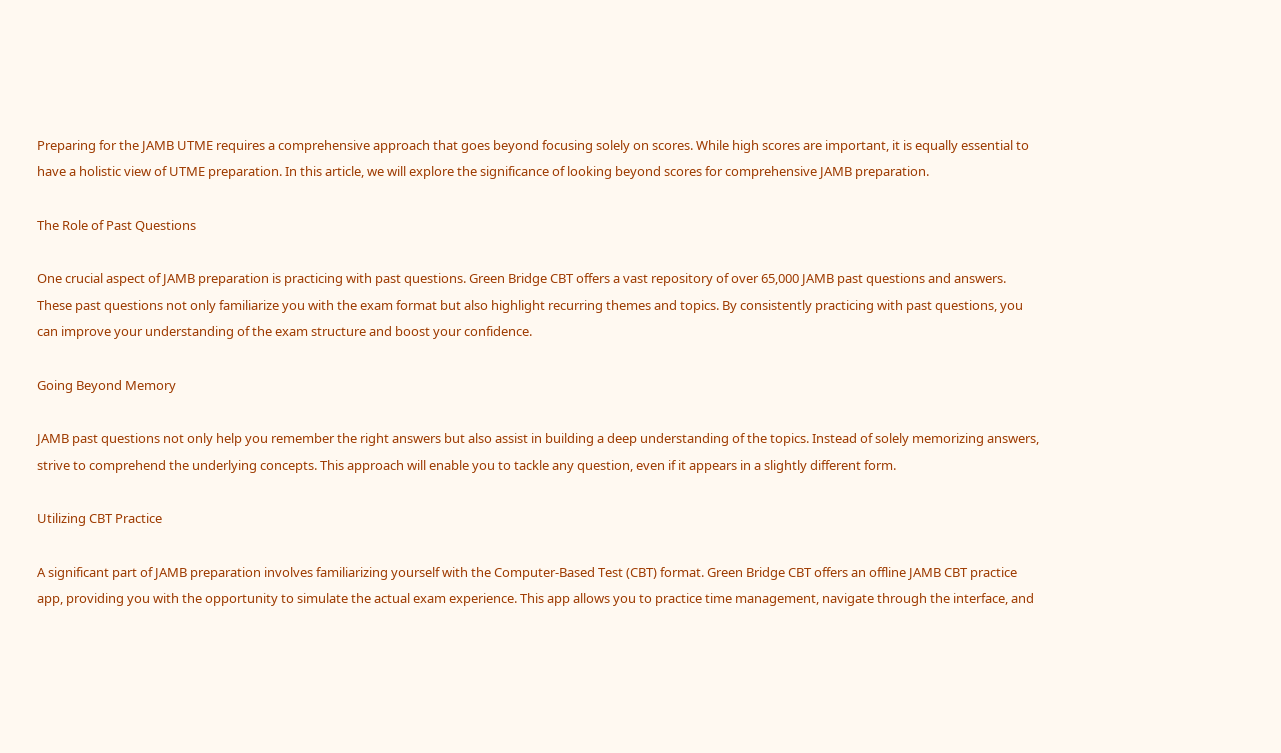Preparing for the JAMB UTME requires a comprehensive approach that goes beyond focusing solely on scores. While high scores are important, it is equally essential to have a holistic view of UTME preparation. In this article, we will explore the significance of looking beyond scores for comprehensive JAMB preparation.

The Role of Past Questions

One crucial aspect of JAMB preparation is practicing with past questions. Green Bridge CBT offers a vast repository of over 65,000 JAMB past questions and answers. These past questions not only familiarize you with the exam format but also highlight recurring themes and topics. By consistently practicing with past questions, you can improve your understanding of the exam structure and boost your confidence.

Going Beyond Memory

JAMB past questions not only help you remember the right answers but also assist in building a deep understanding of the topics. Instead of solely memorizing answers, strive to comprehend the underlying concepts. This approach will enable you to tackle any question, even if it appears in a slightly different form.

Utilizing CBT Practice

A significant part of JAMB preparation involves familiarizing yourself with the Computer-Based Test (CBT) format. Green Bridge CBT offers an offline JAMB CBT practice app, providing you with the opportunity to simulate the actual exam experience. This app allows you to practice time management, navigate through the interface, and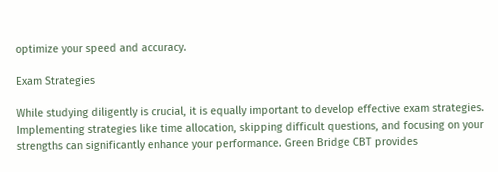optimize your speed and accuracy.

Exam Strategies

While studying diligently is crucial, it is equally important to develop effective exam strategies. Implementing strategies like time allocation, skipping difficult questions, and focusing on your strengths can significantly enhance your performance. Green Bridge CBT provides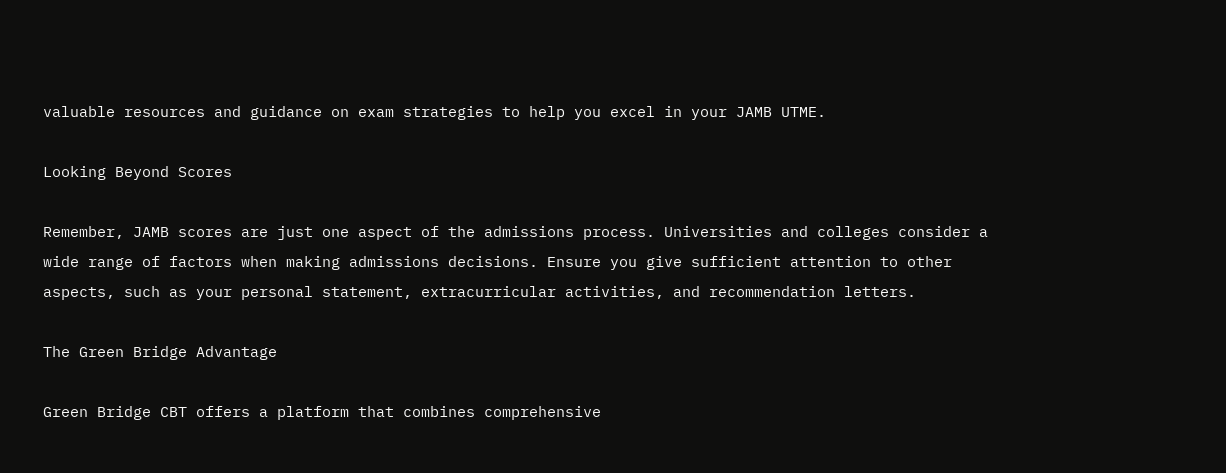valuable resources and guidance on exam strategies to help you excel in your JAMB UTME.

Looking Beyond Scores

Remember, JAMB scores are just one aspect of the admissions process. Universities and colleges consider a wide range of factors when making admissions decisions. Ensure you give sufficient attention to other aspects, such as your personal statement, extracurricular activities, and recommendation letters.

The Green Bridge Advantage

Green Bridge CBT offers a platform that combines comprehensive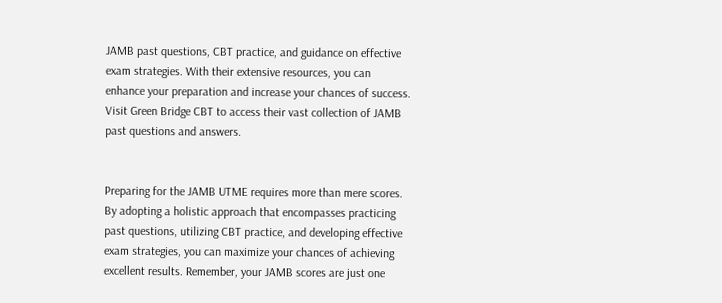JAMB past questions, CBT practice, and guidance on effective exam strategies. With their extensive resources, you can enhance your preparation and increase your chances of success. Visit Green Bridge CBT to access their vast collection of JAMB past questions and answers.


Preparing for the JAMB UTME requires more than mere scores. By adopting a holistic approach that encompasses practicing past questions, utilizing CBT practice, and developing effective exam strategies, you can maximize your chances of achieving excellent results. Remember, your JAMB scores are just one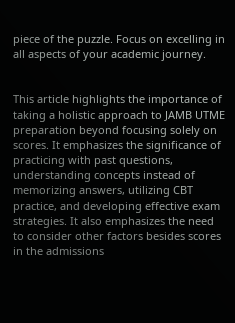piece of the puzzle. Focus on excelling in all aspects of your academic journey.


This article highlights the importance of taking a holistic approach to JAMB UTME preparation beyond focusing solely on scores. It emphasizes the significance of practicing with past questions, understanding concepts instead of memorizing answers, utilizing CBT practice, and developing effective exam strategies. It also emphasizes the need to consider other factors besides scores in the admissions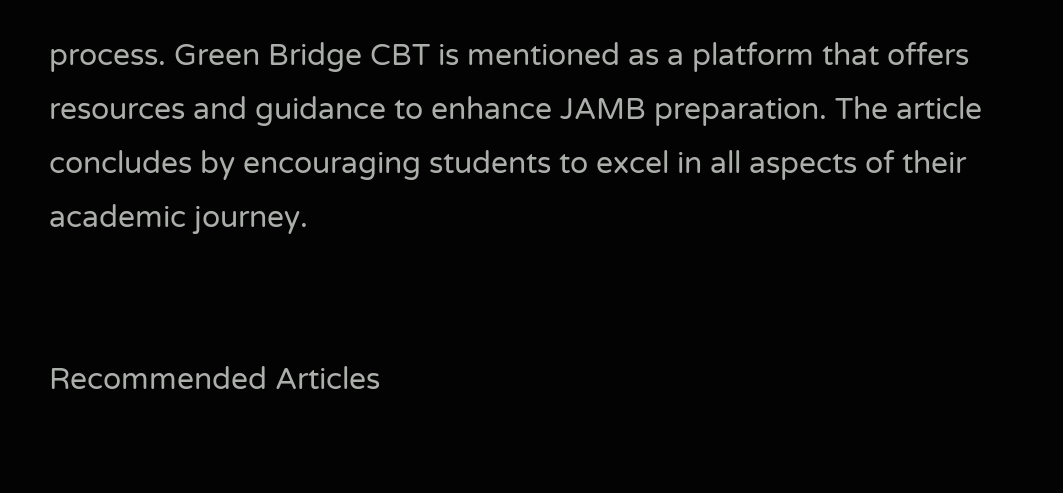process. Green Bridge CBT is mentioned as a platform that offers resources and guidance to enhance JAMB preparation. The article concludes by encouraging students to excel in all aspects of their academic journey.


Recommended Articles